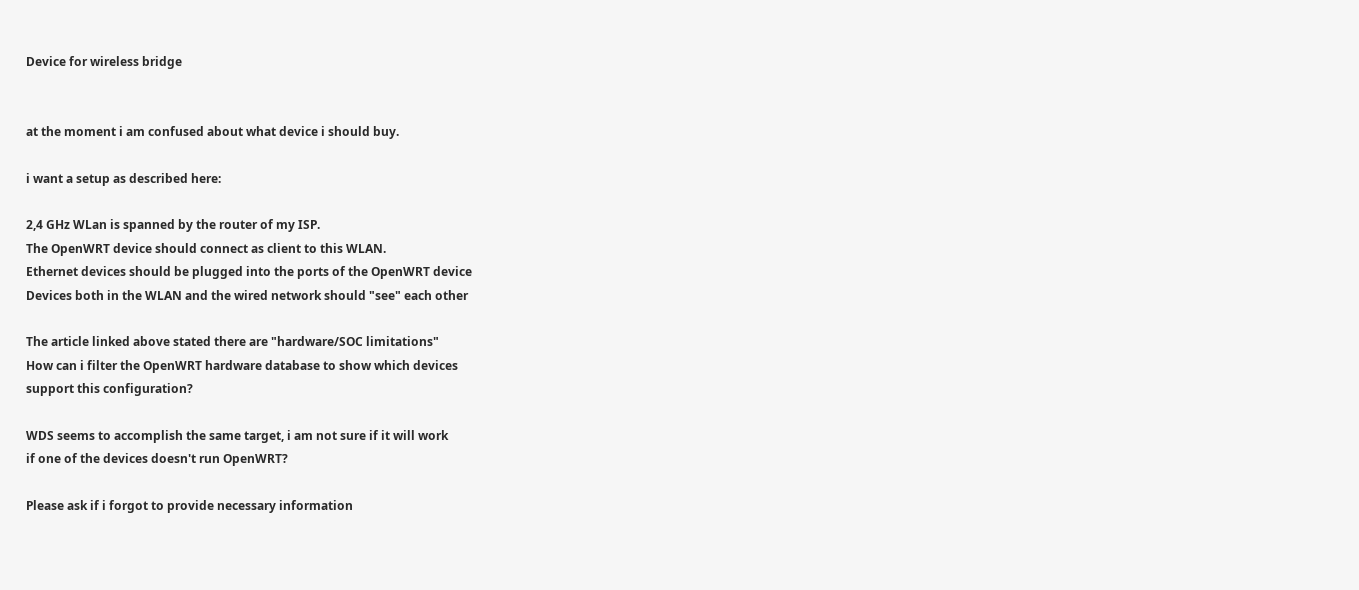Device for wireless bridge


at the moment i am confused about what device i should buy.

i want a setup as described here:

2,4 GHz WLan is spanned by the router of my ISP.
The OpenWRT device should connect as client to this WLAN.
Ethernet devices should be plugged into the ports of the OpenWRT device
Devices both in the WLAN and the wired network should "see" each other

The article linked above stated there are "hardware/SOC limitations"
How can i filter the OpenWRT hardware database to show which devices
support this configuration?

WDS seems to accomplish the same target, i am not sure if it will work
if one of the devices doesn't run OpenWRT?

Please ask if i forgot to provide necessary information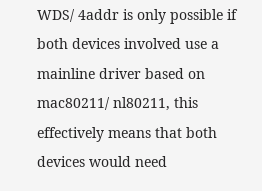WDS/ 4addr is only possible if both devices involved use a mainline driver based on mac80211/ nl80211, this effectively means that both devices would need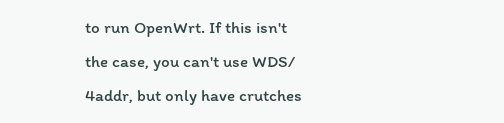to run OpenWrt. If this isn't the case, you can't use WDS/ 4addr, but only have crutches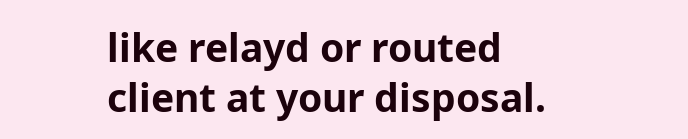like relayd or routed client at your disposal.